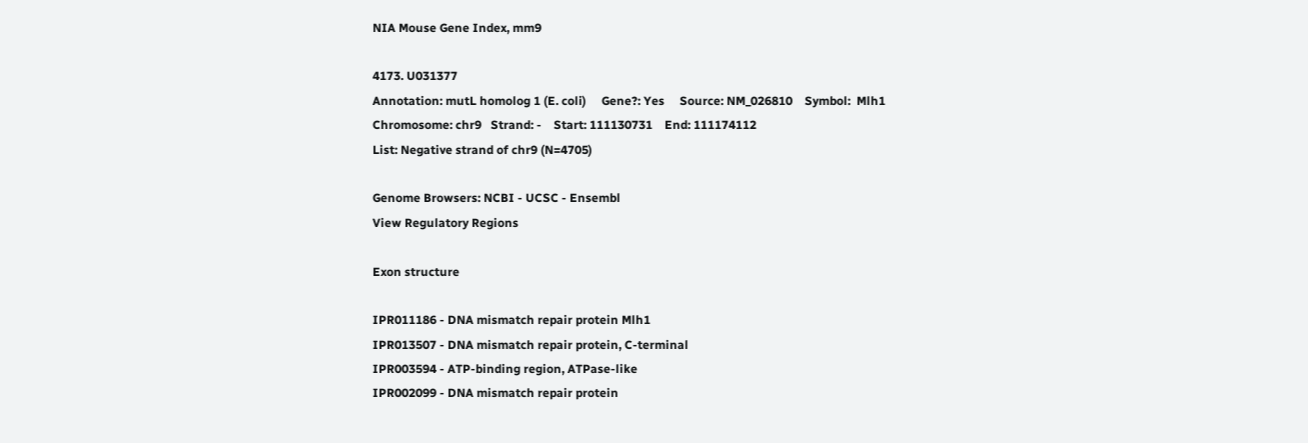NIA Mouse Gene Index, mm9

4173. U031377
Annotation: mutL homolog 1 (E. coli)     Gene?: Yes     Source: NM_026810    Symbol:  Mlh1
Chromosome: chr9   Strand: -    Start: 111130731    End: 111174112
List: Negative strand of chr9 (N=4705)

Genome Browsers: NCBI - UCSC - Ensembl
View Regulatory Regions

Exon structure

IPR011186 - DNA mismatch repair protein Mlh1
IPR013507 - DNA mismatch repair protein, C-terminal
IPR003594 - ATP-binding region, ATPase-like
IPR002099 - DNA mismatch repair protein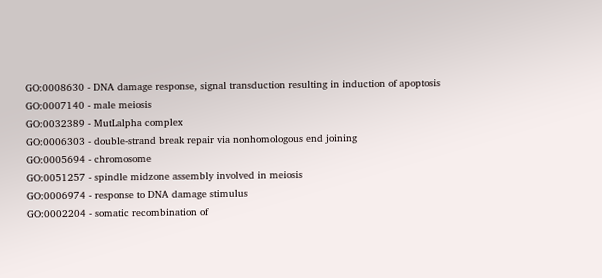GO:0008630 - DNA damage response, signal transduction resulting in induction of apoptosis
GO:0007140 - male meiosis
GO:0032389 - MutLalpha complex
GO:0006303 - double-strand break repair via nonhomologous end joining
GO:0005694 - chromosome
GO:0051257 - spindle midzone assembly involved in meiosis
GO:0006974 - response to DNA damage stimulus
GO:0002204 - somatic recombination of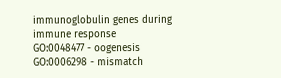immunoglobulin genes during immune response
GO:0048477 - oogenesis
GO:0006298 - mismatch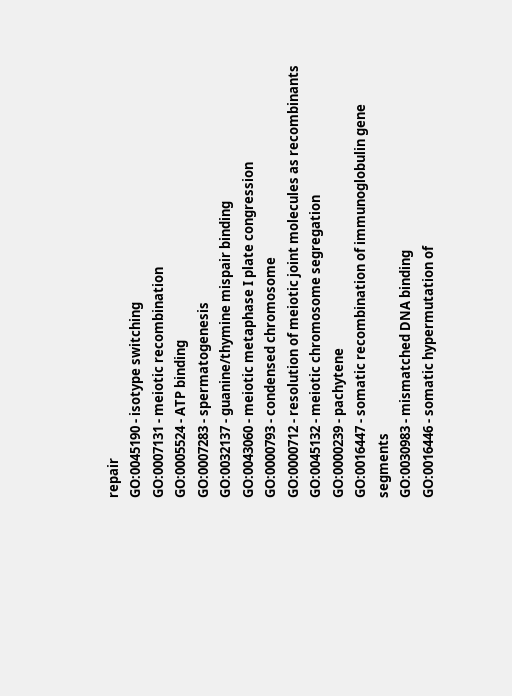repair
GO:0045190 - isotype switching
GO:0007131 - meiotic recombination
GO:0005524 - ATP binding
GO:0007283 - spermatogenesis
GO:0032137 - guanine/thymine mispair binding
GO:0043060 - meiotic metaphase I plate congression
GO:0000793 - condensed chromosome
GO:0000712 - resolution of meiotic joint molecules as recombinants
GO:0045132 - meiotic chromosome segregation
GO:0000239 - pachytene
GO:0016447 - somatic recombination of immunoglobulin gene segments
GO:0030983 - mismatched DNA binding
GO:0016446 - somatic hypermutation of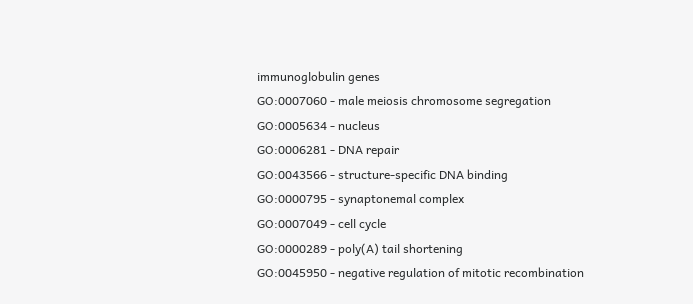immunoglobulin genes
GO:0007060 - male meiosis chromosome segregation
GO:0005634 - nucleus
GO:0006281 - DNA repair
GO:0043566 - structure-specific DNA binding
GO:0000795 - synaptonemal complex
GO:0007049 - cell cycle
GO:0000289 - poly(A) tail shortening
GO:0045950 - negative regulation of mitotic recombination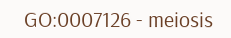GO:0007126 - meiosis